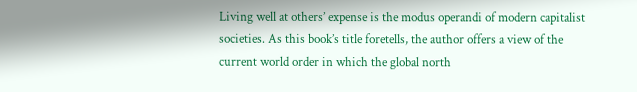Living well at others’ expense is the modus operandi of modern capitalist societies. As this book’s title foretells, the author offers a view of the current world order in which the global north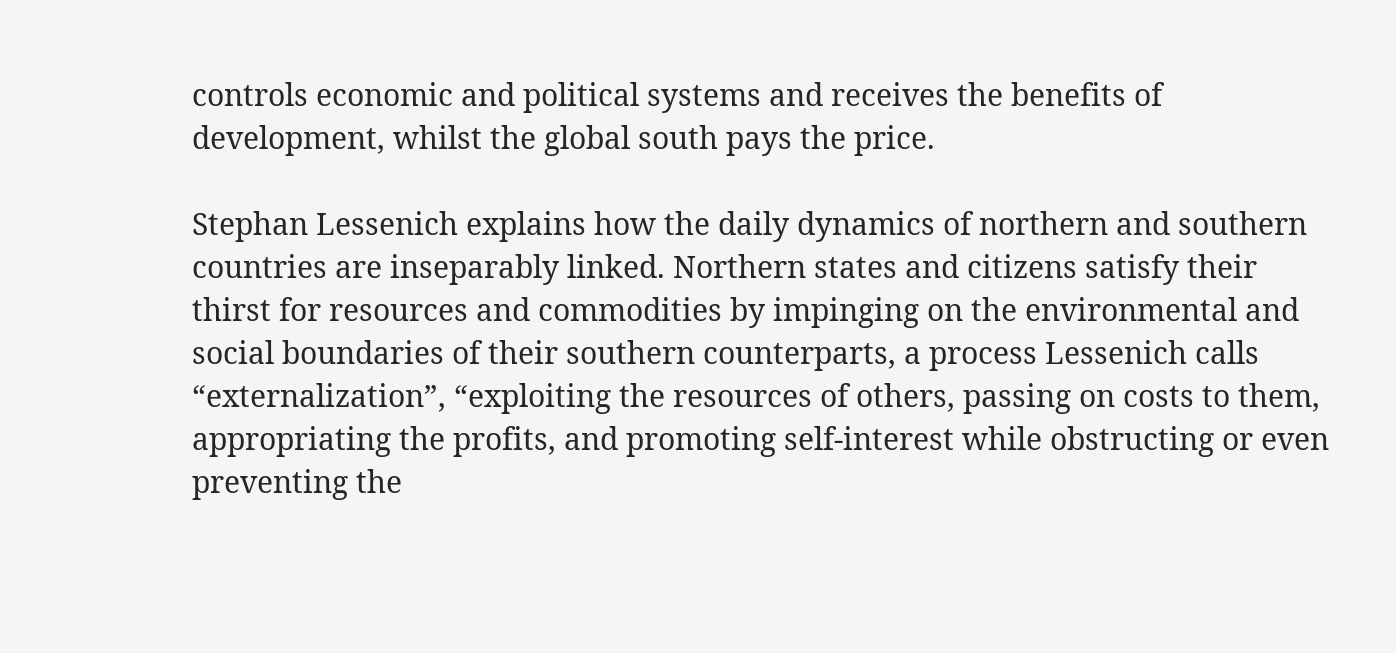controls economic and political systems and receives the benefits of development, whilst the global south pays the price.

Stephan Lessenich explains how the daily dynamics of northern and southern countries are inseparably linked. Northern states and citizens satisfy their thirst for resources and commodities by impinging on the environmental and social boundaries of their southern counterparts, a process Lessenich calls “externalization”, “exploiting the resources of others, passing on costs to them, appropriating the profits, and promoting self-interest while obstructing or even preventing the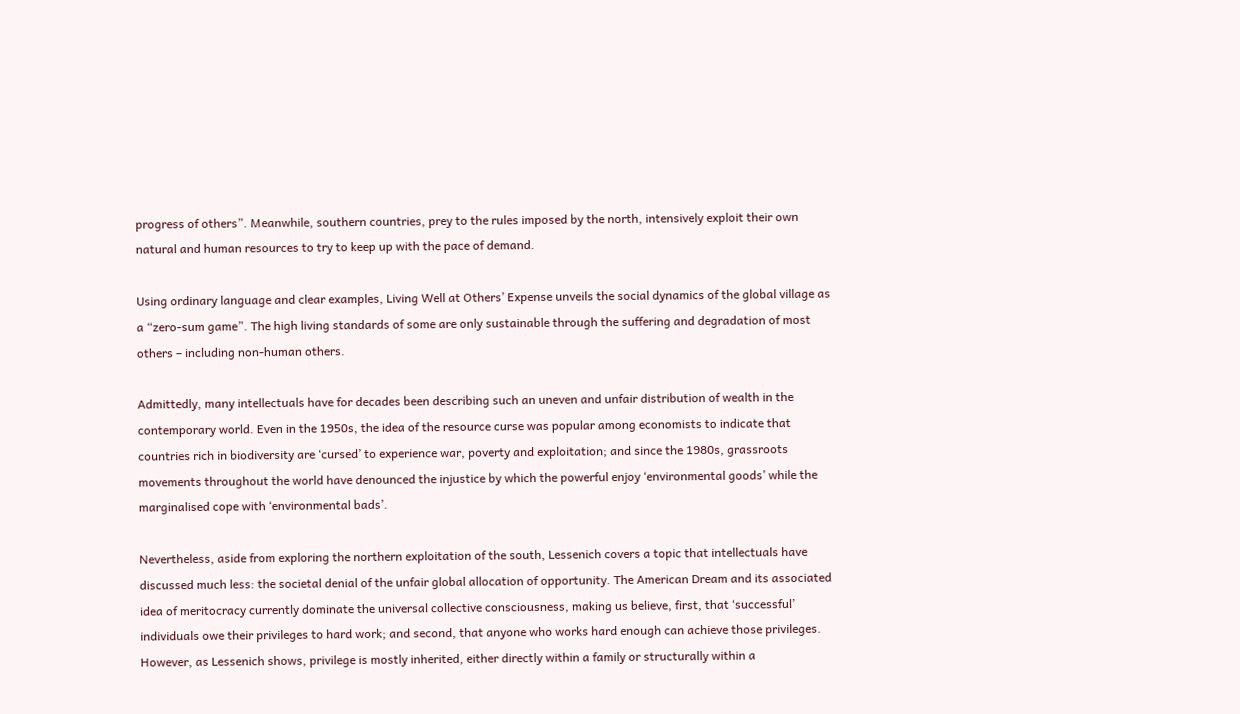progress of others”. Meanwhile, southern countries, prey to the rules imposed by the north, intensively exploit their own natural and human resources to try to keep up with the pace of demand.

Using ordinary language and clear examples, Living Well at Others’ Expense unveils the social dynamics of the global village as a “zero-sum game”. The high living standards of some are only sustainable through the suffering and degradation of most others – including non-human others.

Admittedly, many intellectuals have for decades been describing such an uneven and unfair distribution of wealth in the contemporary world. Even in the 1950s, the idea of the resource curse was popular among economists to indicate that countries rich in biodiversity are ‘cursed’ to experience war, poverty and exploitation; and since the 1980s, grassroots movements throughout the world have denounced the injustice by which the powerful enjoy ‘environmental goods’ while the marginalised cope with ‘environmental bads’.

Nevertheless, aside from exploring the northern exploitation of the south, Lessenich covers a topic that intellectuals have discussed much less: the societal denial of the unfair global allocation of opportunity. The American Dream and its associated idea of meritocracy currently dominate the universal collective consciousness, making us believe, first, that ‘successful’ individuals owe their privileges to hard work; and second, that anyone who works hard enough can achieve those privileges. However, as Lessenich shows, privilege is mostly inherited, either directly within a family or structurally within a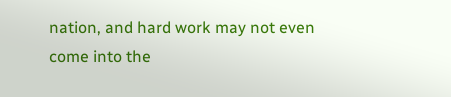nation, and hard work may not even come into the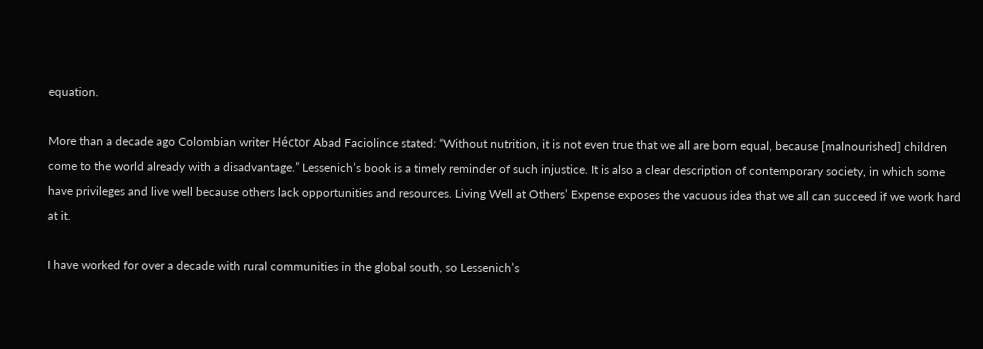equation.

More than a decade ago Colombian writer Héctor Abad Faciolince stated: “Without nutrition, it is not even true that we all are born equal, because [malnourished] children come to the world already with a disadvantage.” Lessenich’s book is a timely reminder of such injustice. It is also a clear description of contemporary society, in which some have privileges and live well because others lack opportunities and resources. Living Well at Others’ Expense exposes the vacuous idea that we all can succeed if we work hard at it.

I have worked for over a decade with rural communities in the global south, so Lessenich’s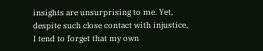insights are unsurprising to me. Yet, despite such close contact with injustice, I tend to forget that my own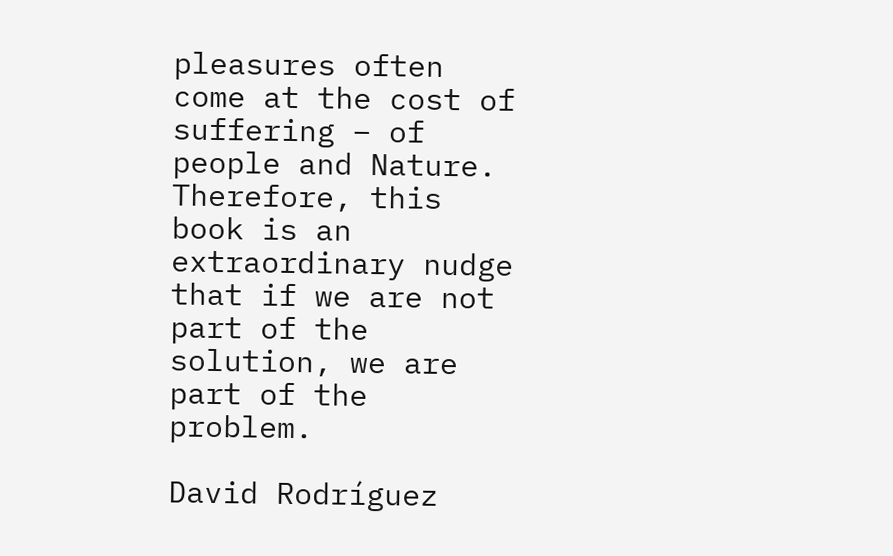pleasures often come at the cost of suffering – of people and Nature. Therefore, this book is an extraordinary nudge that if we are not part of the solution, we are part of the problem.

David Rodríguez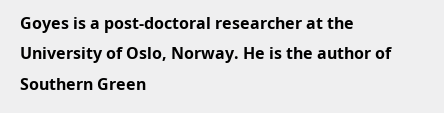Goyes is a post-doctoral researcher at the University of Oslo, Norway. He is the author of Southern Green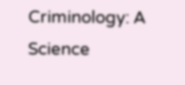Criminology: A Science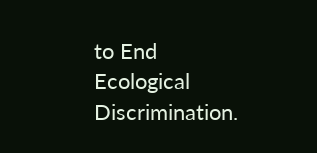to End Ecological Discrimination.